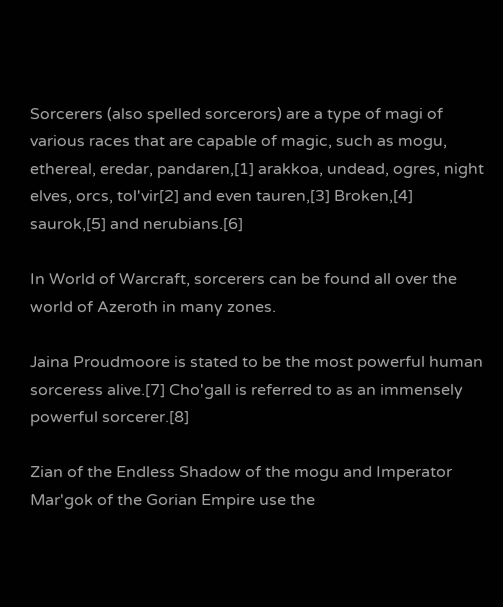Sorcerers (also spelled sorcerors) are a type of magi of various races that are capable of magic, such as mogu, ethereal, eredar, pandaren,[1] arakkoa, undead, ogres, night elves, orcs, tol'vir[2] and even tauren,[3] Broken,[4] saurok,[5] and nerubians.[6]

In World of Warcraft, sorcerers can be found all over the world of Azeroth in many zones.

Jaina Proudmoore is stated to be the most powerful human sorceress alive.[7] Cho'gall is referred to as an immensely powerful sorcerer.[8]

Zian of the Endless Shadow of the mogu and Imperator Mar'gok of the Gorian Empire use the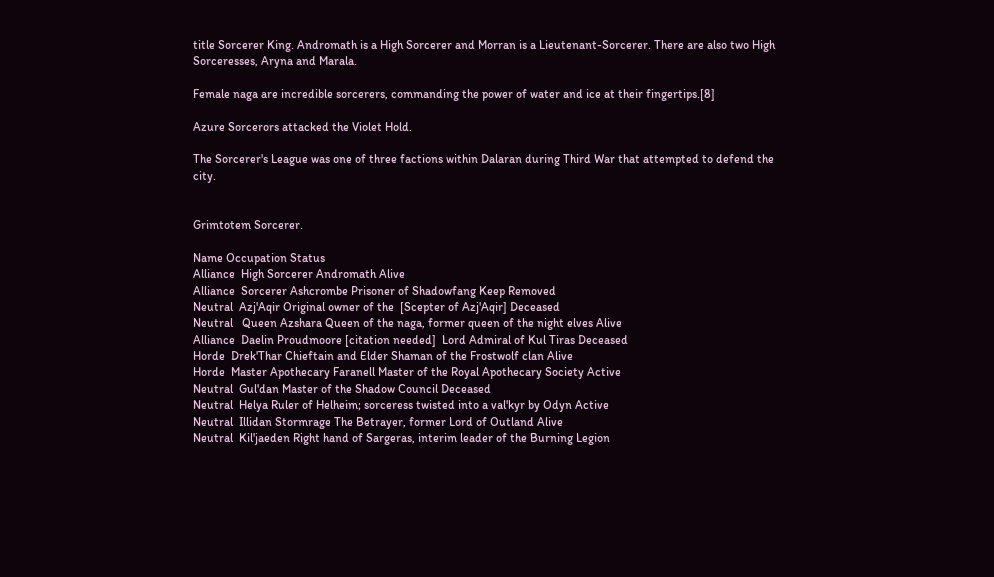title Sorcerer King. Andromath is a High Sorcerer and Morran is a Lieutenant-Sorcerer. There are also two High Sorceresses, Aryna and Marala.

Female naga are incredible sorcerers, commanding the power of water and ice at their fingertips.[8]

Azure Sorcerors attacked the Violet Hold.

The Sorcerer's League was one of three factions within Dalaran during Third War that attempted to defend the city.


Grimtotem Sorcerer.

Name Occupation Status
Alliance  High Sorcerer Andromath Alive
Alliance  Sorcerer Ashcrombe Prisoner of Shadowfang Keep Removed
Neutral  Azj'Aqir Original owner of the  [Scepter of Azj'Aqir] Deceased
Neutral   Queen Azshara Queen of the naga, former queen of the night elves Alive
Alliance  Daelin Proudmoore [citation needed]  Lord Admiral of Kul Tiras Deceased
Horde  Drek'Thar Chieftain and Elder Shaman of the Frostwolf clan Alive
Horde  Master Apothecary Faranell Master of the Royal Apothecary Society Active
Neutral  Gul'dan Master of the Shadow Council Deceased
Neutral  Helya Ruler of Helheim; sorceress twisted into a val'kyr by Odyn Active
Neutral  Illidan Stormrage The Betrayer, former Lord of Outland Alive
Neutral  Kil'jaeden Right hand of Sargeras, interim leader of the Burning Legion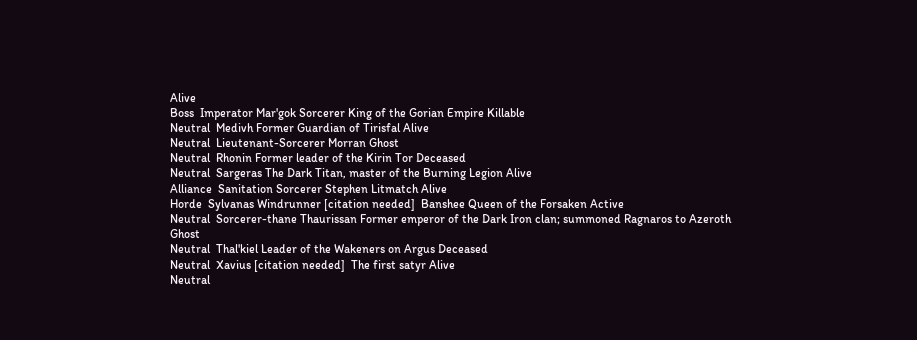Alive
Boss  Imperator Mar'gok Sorcerer King of the Gorian Empire Killable
Neutral  Medivh Former Guardian of Tirisfal Alive
Neutral  Lieutenant-Sorcerer Morran Ghost
Neutral  Rhonin Former leader of the Kirin Tor Deceased
Neutral  Sargeras The Dark Titan, master of the Burning Legion Alive
Alliance  Sanitation Sorcerer Stephen Litmatch Alive
Horde  Sylvanas Windrunner [citation needed]  Banshee Queen of the Forsaken Active
Neutral  Sorcerer-thane Thaurissan Former emperor of the Dark Iron clan; summoned Ragnaros to Azeroth Ghost
Neutral  Thal'kiel Leader of the Wakeners on Argus Deceased
Neutral  Xavius [citation needed]  The first satyr Alive
Neutral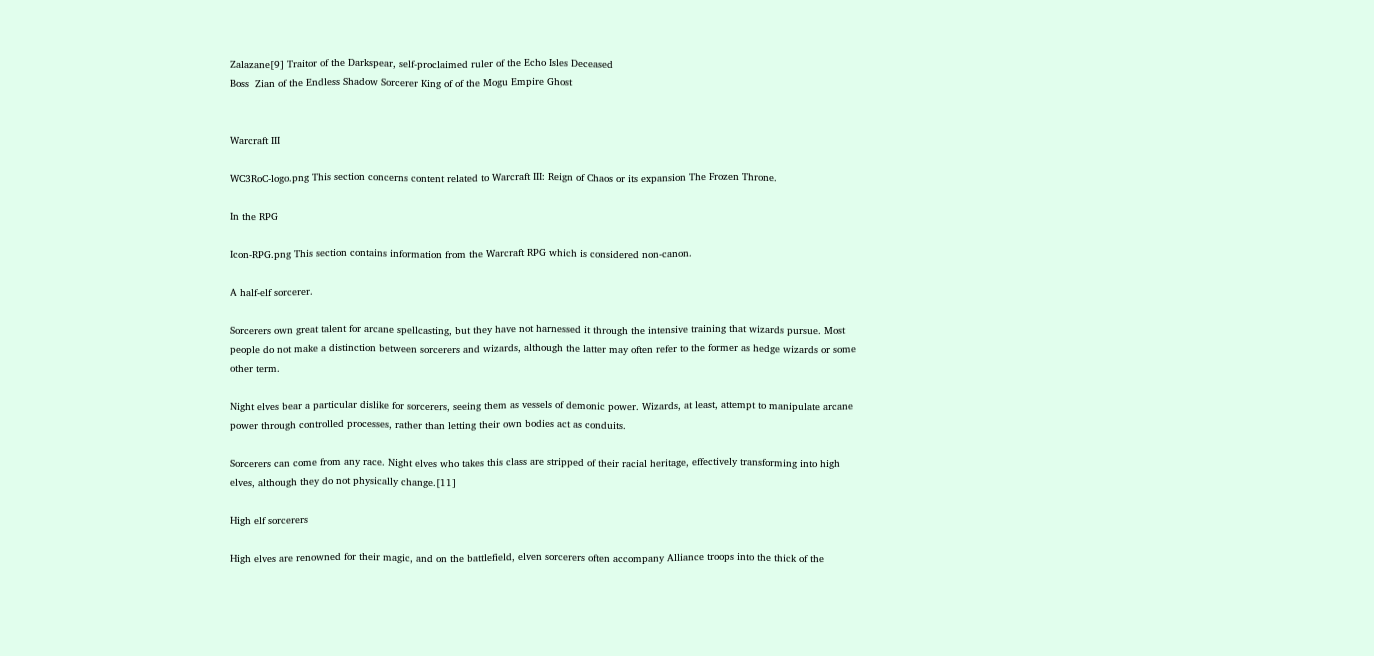Zalazane[9] Traitor of the Darkspear, self-proclaimed ruler of the Echo Isles Deceased
Boss  Zian of the Endless Shadow Sorcerer King of of the Mogu Empire Ghost


Warcraft III

WC3RoC-logo.png This section concerns content related to Warcraft III: Reign of Chaos or its expansion The Frozen Throne.

In the RPG

Icon-RPG.png This section contains information from the Warcraft RPG which is considered non-canon.

A half-elf sorcerer.

Sorcerers own great talent for arcane spellcasting, but they have not harnessed it through the intensive training that wizards pursue. Most people do not make a distinction between sorcerers and wizards, although the latter may often refer to the former as hedge wizards or some other term.

Night elves bear a particular dislike for sorcerers, seeing them as vessels of demonic power. Wizards, at least, attempt to manipulate arcane power through controlled processes, rather than letting their own bodies act as conduits.

Sorcerers can come from any race. Night elves who takes this class are stripped of their racial heritage, effectively transforming into high elves, although they do not physically change.[11]

High elf sorcerers

High elves are renowned for their magic, and on the battlefield, elven sorcerers often accompany Alliance troops into the thick of the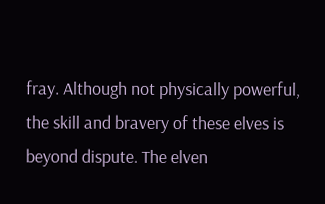fray. Although not physically powerful, the skill and bravery of these elves is beyond dispute. The elven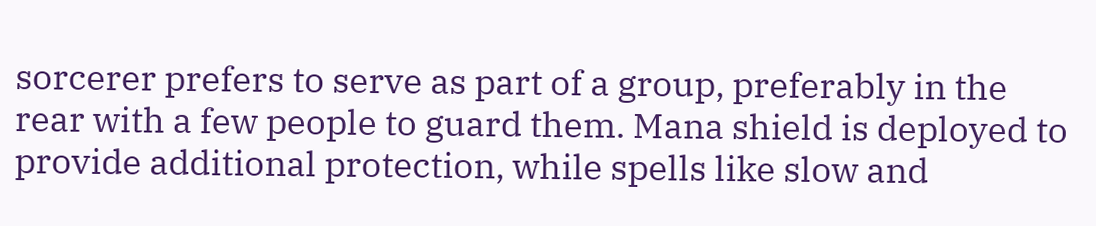sorcerer prefers to serve as part of a group, preferably in the rear with a few people to guard them. Mana shield is deployed to provide additional protection, while spells like slow and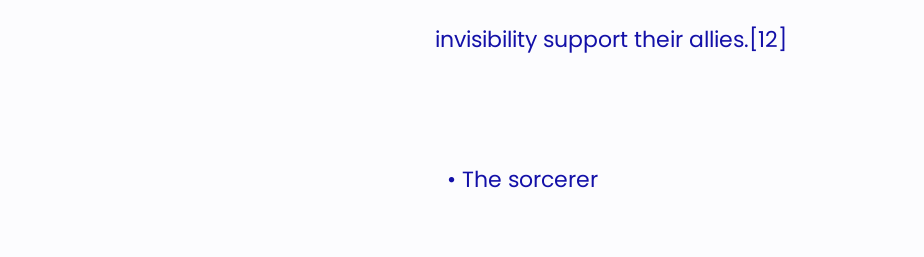invisibility support their allies.[12]


  • The sorcerer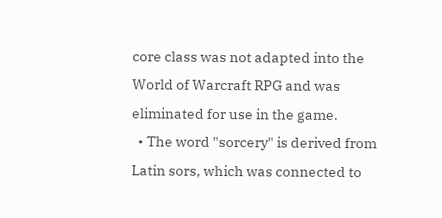core class was not adapted into the World of Warcraft RPG and was eliminated for use in the game.
  • The word "sorcery" is derived from Latin sors, which was connected to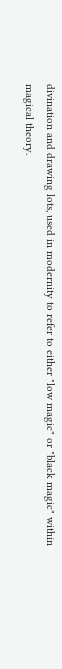divination and drawing lots, used in modernity to refer to either "low magic" or "black magic" within magical theory.